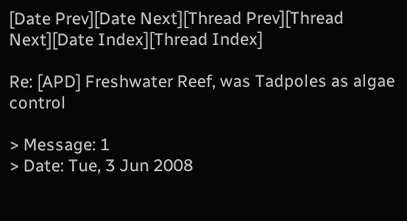[Date Prev][Date Next][Thread Prev][Thread Next][Date Index][Thread Index]

Re: [APD] Freshwater Reef, was Tadpoles as algae control

> Message: 1
> Date: Tue, 3 Jun 2008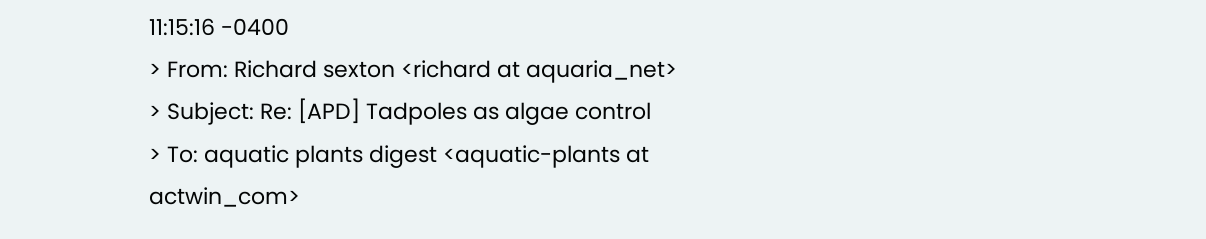11:15:16 -0400
> From: Richard sexton <richard at aquaria_net>
> Subject: Re: [APD] Tadpoles as algae control
> To: aquatic plants digest <aquatic-plants at actwin_com>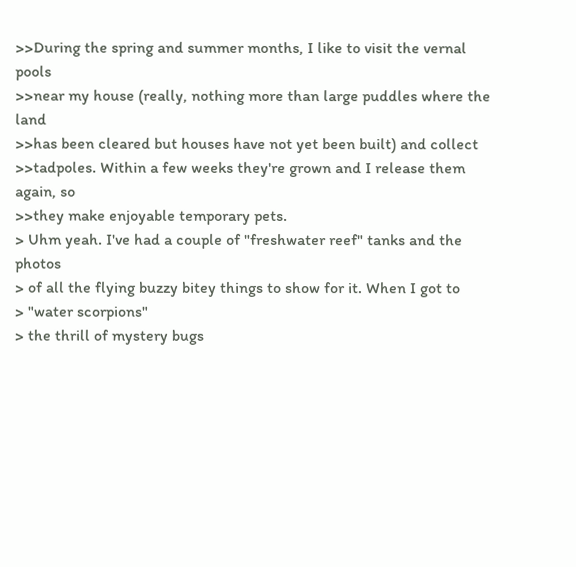>>During the spring and summer months, I like to visit the vernal pools
>>near my house (really, nothing more than large puddles where the land
>>has been cleared but houses have not yet been built) and collect
>>tadpoles. Within a few weeks they're grown and I release them again, so
>>they make enjoyable temporary pets.
> Uhm yeah. I've had a couple of "freshwater reef" tanks and the photos
> of all the flying buzzy bitey things to show for it. When I got to
> "water scorpions"
> the thrill of mystery bugs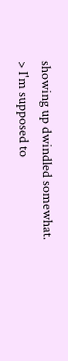showing up dwindled somewhat.
> I'm supposed to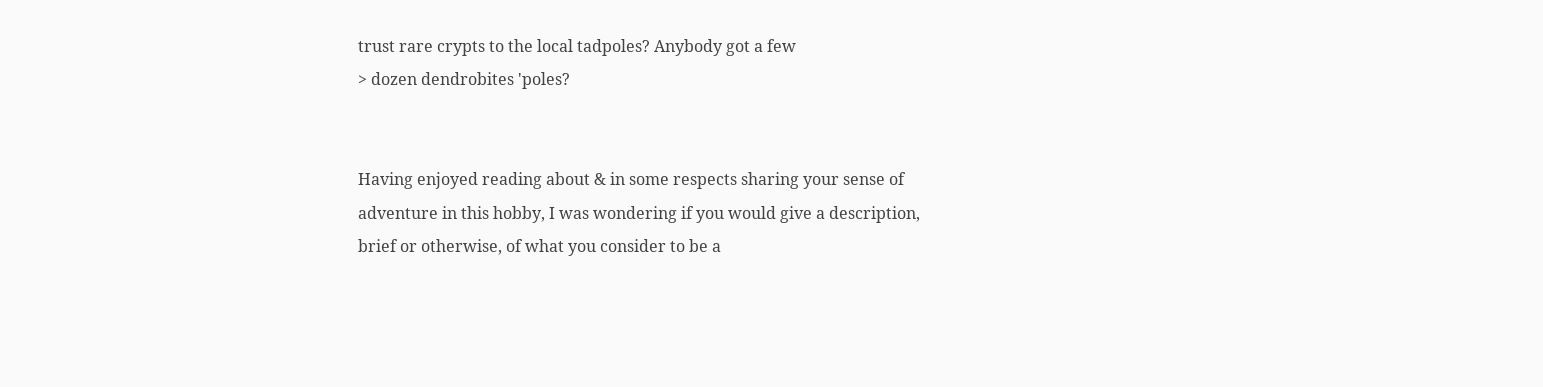trust rare crypts to the local tadpoles? Anybody got a few
> dozen dendrobites 'poles?


Having enjoyed reading about & in some respects sharing your sense of
adventure in this hobby, I was wondering if you would give a description,
brief or otherwise, of what you consider to be a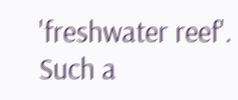'freshwater reef'.  Such a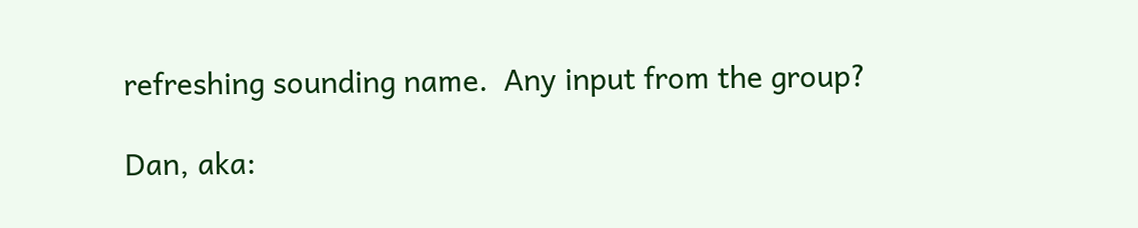refreshing sounding name.  Any input from the group?

Dan, aka: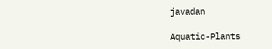javadan

Aquatic-Plants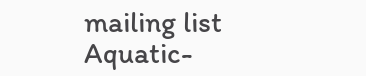mailing list
Aquatic-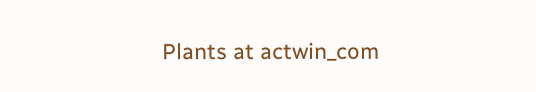Plants at actwin_com